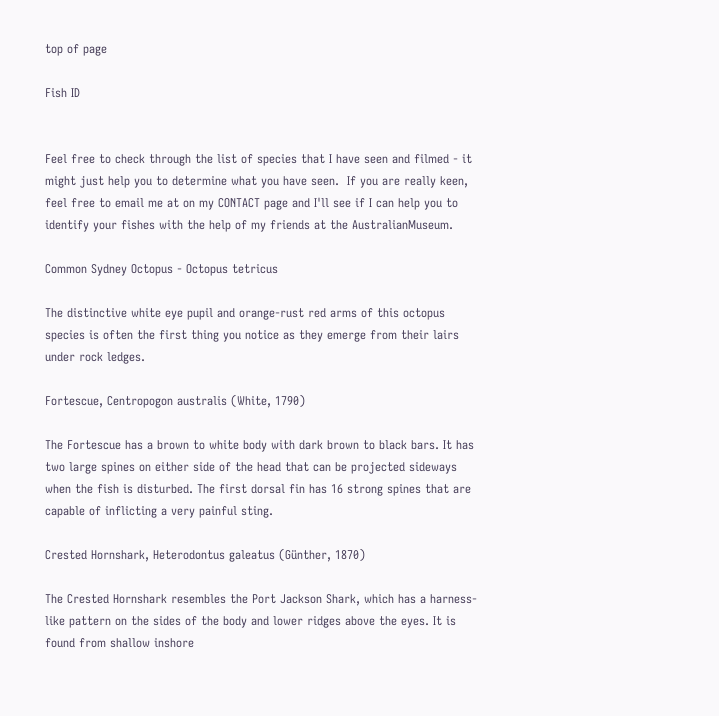top of page

Fish ID


Feel free to check through the list of species that I have seen and filmed - it might just help you to determine what you have seen.  If you are really keen, feel free to email me at on my CONTACT page and I'll see if I can help you to identify your fishes with the help of my friends at the AustralianMuseum.

Common Sydney Octopus - Octopus tetricus

The distinctive white eye pupil and orange-rust red arms of this octopus species is often the first thing you notice as they emerge from their lairs under rock ledges.

Fortescue, Centropogon australis (White, 1790)

The Fortescue has a brown to white body with dark brown to black bars. It has two large spines on either side of the head that can be projected sideways when the fish is disturbed. The first dorsal fin has 16 strong spines that are capable of inflicting a very painful sting.

Crested Hornshark, Heterodontus galeatus (Günther, 1870)

The Crested Hornshark resembles the Port Jackson Shark, which has a harness-like pattern on the sides of the body and lower ridges above the eyes. It is found from shallow inshore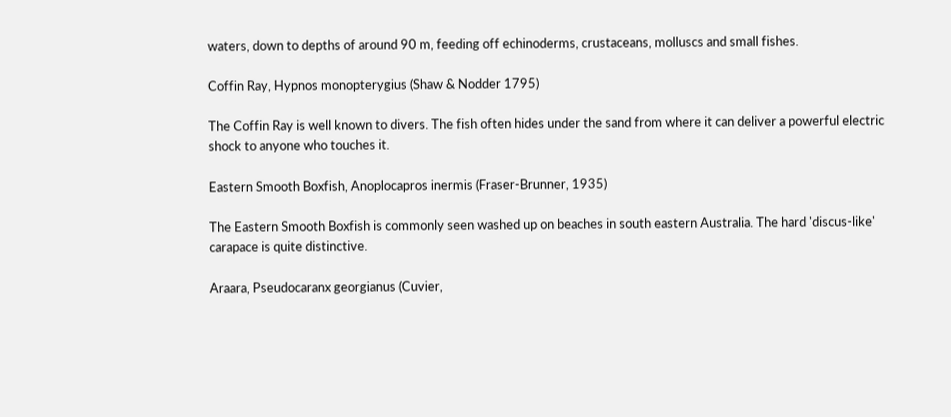waters, down to depths of around 90 m, feeding off echinoderms, crustaceans, molluscs and small fishes.

Coffin Ray, Hypnos monopterygius (Shaw & Nodder 1795)

The Coffin Ray is well known to divers. The fish often hides under the sand from where it can deliver a powerful electric shock to anyone who touches it.

Eastern Smooth Boxfish, Anoplocapros inermis (Fraser-Brunner, 1935)

The Eastern Smooth Boxfish is commonly seen washed up on beaches in south eastern Australia. The hard 'discus-like' carapace is quite distinctive.

Araara, Pseudocaranx georgianus (Cuvier,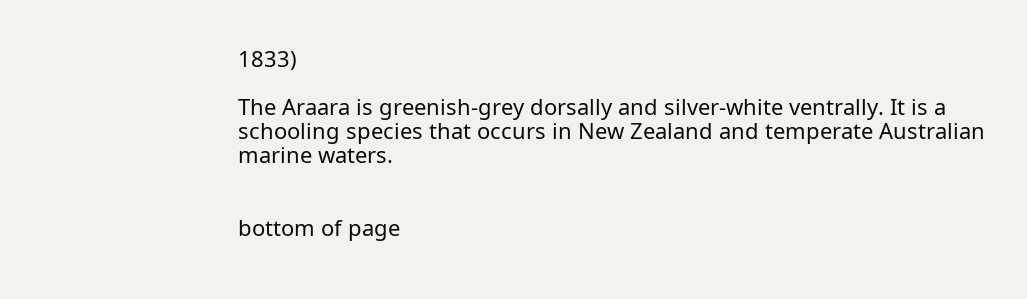1833)

The Araara is greenish-grey dorsally and silver-white ventrally. It is a schooling species that occurs in New Zealand and temperate Australian marine waters.


bottom of page